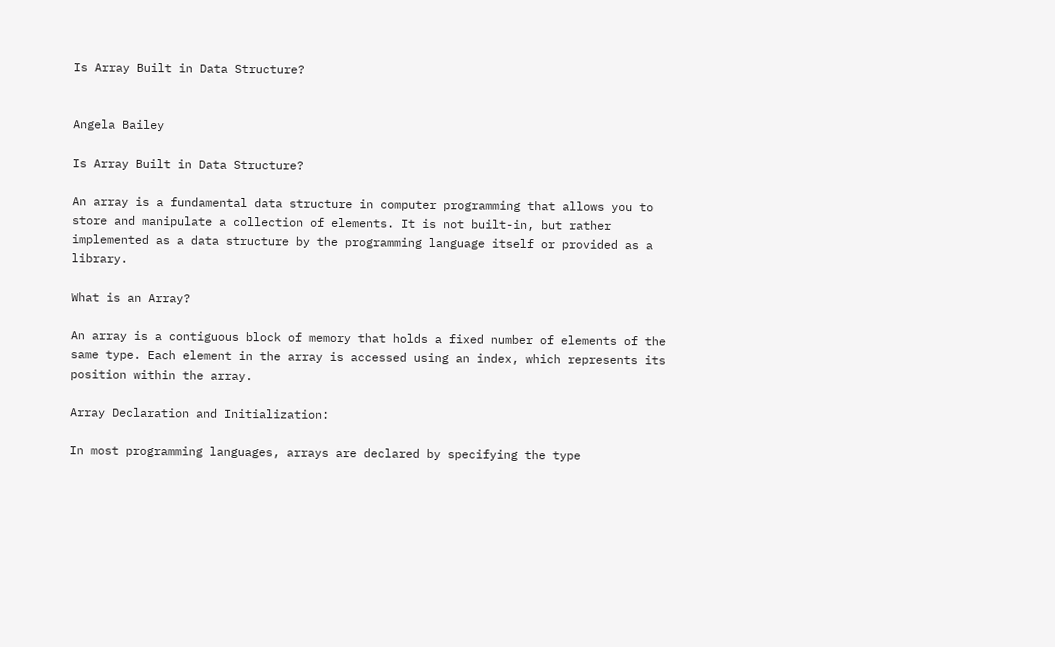Is Array Built in Data Structure?


Angela Bailey

Is Array Built in Data Structure?

An array is a fundamental data structure in computer programming that allows you to store and manipulate a collection of elements. It is not built-in, but rather implemented as a data structure by the programming language itself or provided as a library.

What is an Array?

An array is a contiguous block of memory that holds a fixed number of elements of the same type. Each element in the array is accessed using an index, which represents its position within the array.

Array Declaration and Initialization:

In most programming languages, arrays are declared by specifying the type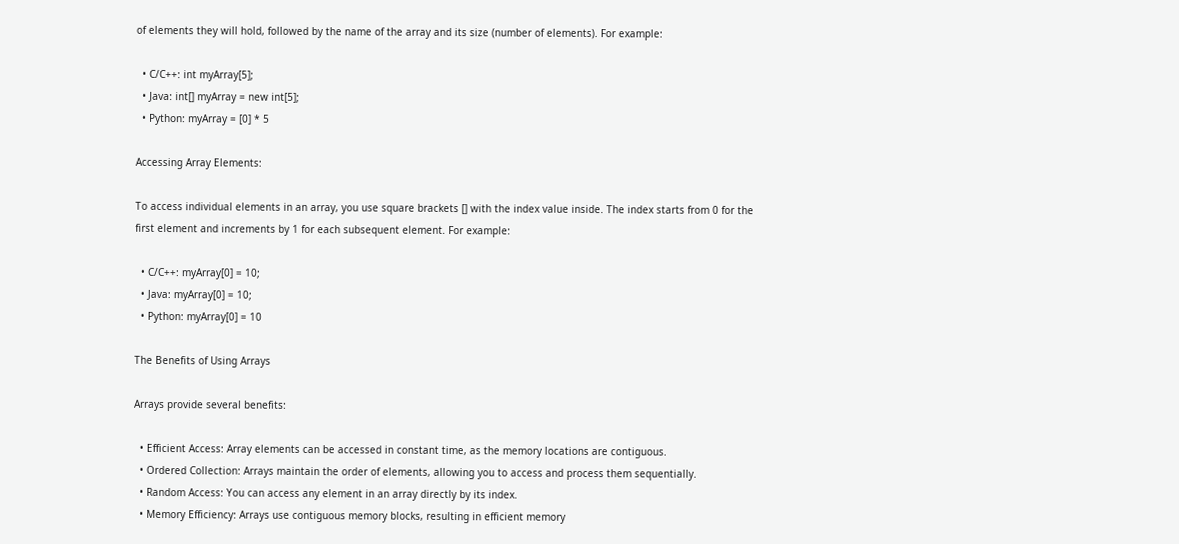of elements they will hold, followed by the name of the array and its size (number of elements). For example:

  • C/C++: int myArray[5];
  • Java: int[] myArray = new int[5];
  • Python: myArray = [0] * 5

Accessing Array Elements:

To access individual elements in an array, you use square brackets [] with the index value inside. The index starts from 0 for the first element and increments by 1 for each subsequent element. For example:

  • C/C++: myArray[0] = 10;
  • Java: myArray[0] = 10;
  • Python: myArray[0] = 10

The Benefits of Using Arrays

Arrays provide several benefits:

  • Efficient Access: Array elements can be accessed in constant time, as the memory locations are contiguous.
  • Ordered Collection: Arrays maintain the order of elements, allowing you to access and process them sequentially.
  • Random Access: You can access any element in an array directly by its index.
  • Memory Efficiency: Arrays use contiguous memory blocks, resulting in efficient memory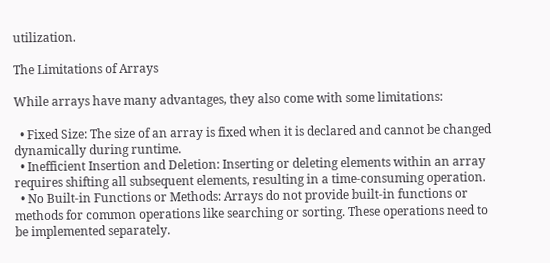utilization.

The Limitations of Arrays

While arrays have many advantages, they also come with some limitations:

  • Fixed Size: The size of an array is fixed when it is declared and cannot be changed dynamically during runtime.
  • Inefficient Insertion and Deletion: Inserting or deleting elements within an array requires shifting all subsequent elements, resulting in a time-consuming operation.
  • No Built-in Functions or Methods: Arrays do not provide built-in functions or methods for common operations like searching or sorting. These operations need to be implemented separately.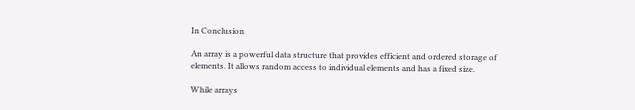In Conclusion

An array is a powerful data structure that provides efficient and ordered storage of elements. It allows random access to individual elements and has a fixed size.

While arrays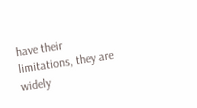have their limitations, they are widely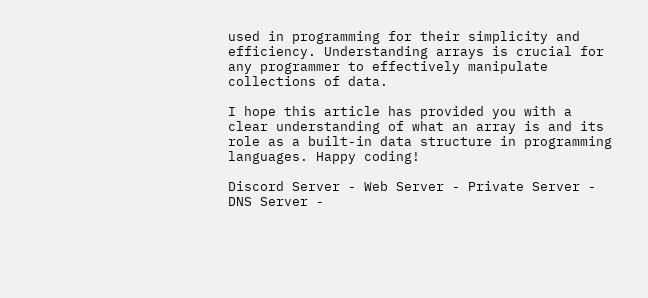used in programming for their simplicity and efficiency. Understanding arrays is crucial for any programmer to effectively manipulate collections of data.

I hope this article has provided you with a clear understanding of what an array is and its role as a built-in data structure in programming languages. Happy coding!

Discord Server - Web Server - Private Server - DNS Server -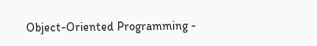Object-Oriented Programming -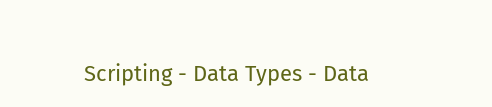Scripting - Data Types - Data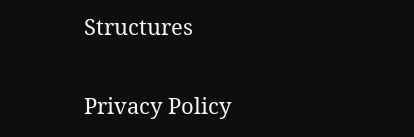Structures

Privacy Policy